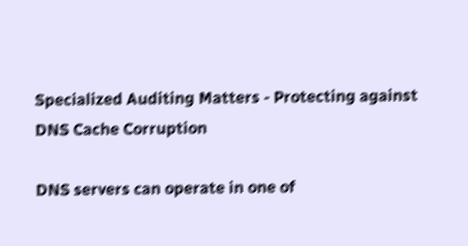Specialized Auditing Matters - Protecting against DNS Cache Corruption

DNS servers can operate in one of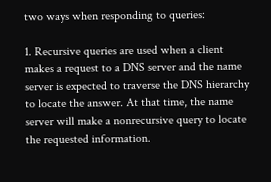two ways when responding to queries:

1. Recursive queries are used when a client makes a request to a DNS server and the name server is expected to traverse the DNS hierarchy to locate the answer. At that time, the name server will make a nonrecursive query to locate the requested information.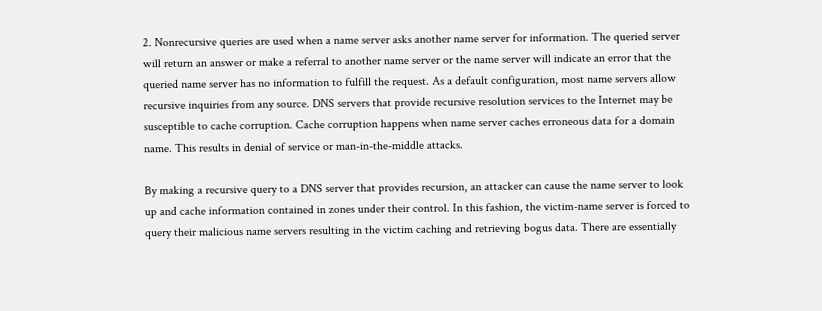2. Nonrecursive queries are used when a name server asks another name server for information. The queried server will return an answer or make a referral to another name server or the name server will indicate an error that the queried name server has no information to fulfill the request. As a default configuration, most name servers allow recursive inquiries from any source. DNS servers that provide recursive resolution services to the Internet may be susceptible to cache corruption. Cache corruption happens when name server caches erroneous data for a domain name. This results in denial of service or man-in-the-middle attacks.

By making a recursive query to a DNS server that provides recursion, an attacker can cause the name server to look up and cache information contained in zones under their control. In this fashion, the victim-name server is forced to query their malicious name servers resulting in the victim caching and retrieving bogus data. There are essentially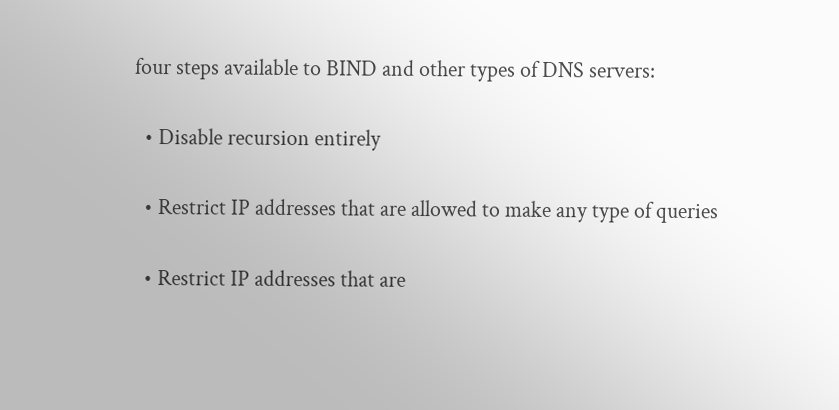four steps available to BIND and other types of DNS servers:

  • Disable recursion entirely

  • Restrict IP addresses that are allowed to make any type of queries

  • Restrict IP addresses that are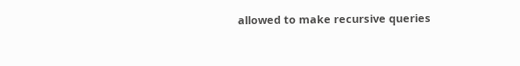allowed to make recursive queries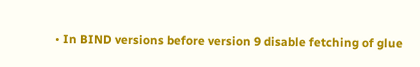• In BIND versions before version 9 disable fetching of glue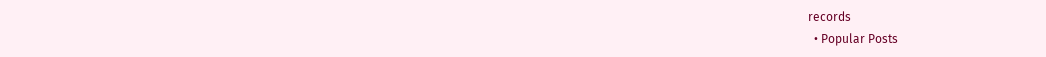records
  • Popular Posts